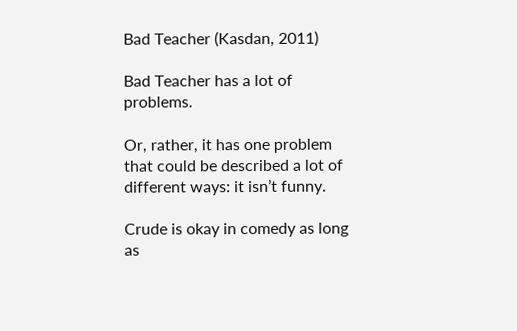Bad Teacher (Kasdan, 2011)

Bad Teacher has a lot of problems.

Or, rather, it has one problem that could be described a lot of different ways: it isn’t funny.

Crude is okay in comedy as long as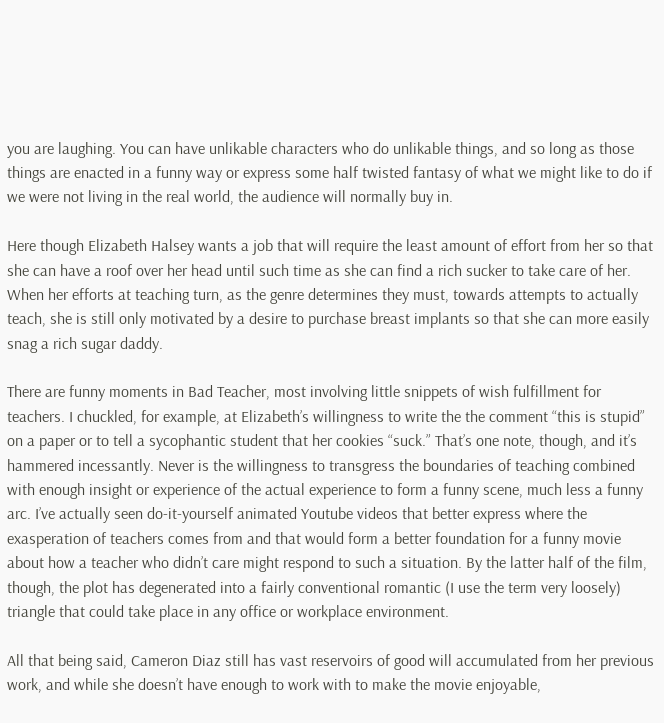you are laughing. You can have unlikable characters who do unlikable things, and so long as those things are enacted in a funny way or express some half twisted fantasy of what we might like to do if we were not living in the real world, the audience will normally buy in.

Here though Elizabeth Halsey wants a job that will require the least amount of effort from her so that she can have a roof over her head until such time as she can find a rich sucker to take care of her. When her efforts at teaching turn, as the genre determines they must, towards attempts to actually teach, she is still only motivated by a desire to purchase breast implants so that she can more easily snag a rich sugar daddy.

There are funny moments in Bad Teacher, most involving little snippets of wish fulfillment for teachers. I chuckled, for example, at Elizabeth’s willingness to write the the comment “this is stupid” on a paper or to tell a sycophantic student that her cookies “suck.” That’s one note, though, and it’s hammered incessantly. Never is the willingness to transgress the boundaries of teaching combined with enough insight or experience of the actual experience to form a funny scene, much less a funny arc. I’ve actually seen do-it-yourself animated Youtube videos that better express where the exasperation of teachers comes from and that would form a better foundation for a funny movie about how a teacher who didn’t care might respond to such a situation. By the latter half of the film, though, the plot has degenerated into a fairly conventional romantic (I use the term very loosely) triangle that could take place in any office or workplace environment.

All that being said, Cameron Diaz still has vast reservoirs of good will accumulated from her previous work, and while she doesn’t have enough to work with to make the movie enjoyable,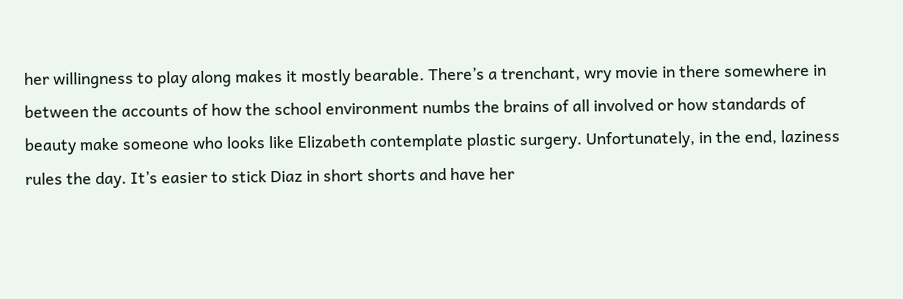her willingness to play along makes it mostly bearable. There’s a trenchant, wry movie in there somewhere in between the accounts of how the school environment numbs the brains of all involved or how standards of beauty make someone who looks like Elizabeth contemplate plastic surgery. Unfortunately, in the end, laziness rules the day. It’s easier to stick Diaz in short shorts and have her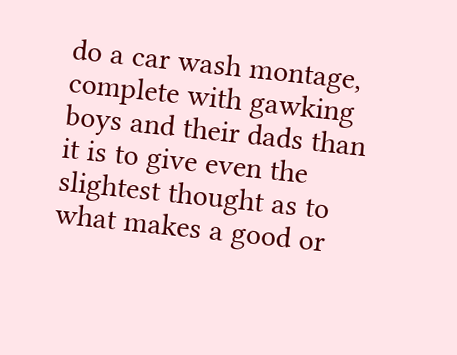do a car wash montage, complete with gawking boys and their dads than it is to give even the slightest thought as to what makes a good or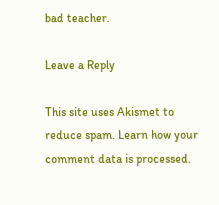bad teacher.

Leave a Reply

This site uses Akismet to reduce spam. Learn how your comment data is processed.